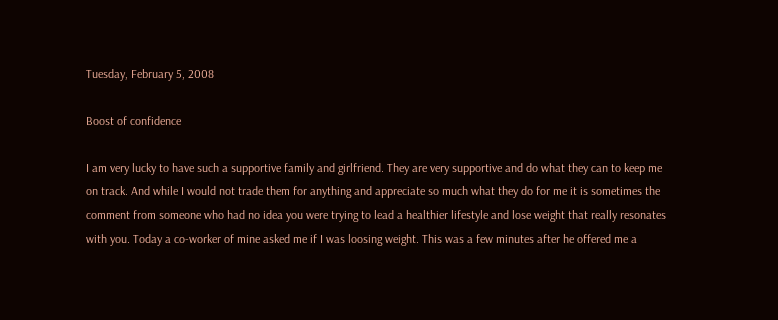Tuesday, February 5, 2008

Boost of confidence

I am very lucky to have such a supportive family and girlfriend. They are very supportive and do what they can to keep me on track. And while I would not trade them for anything and appreciate so much what they do for me it is sometimes the comment from someone who had no idea you were trying to lead a healthier lifestyle and lose weight that really resonates with you. Today a co-worker of mine asked me if I was loosing weight. This was a few minutes after he offered me a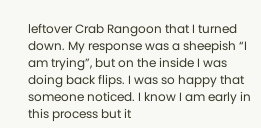leftover Crab Rangoon that I turned down. My response was a sheepish “I am trying”, but on the inside I was doing back flips. I was so happy that someone noticed. I know I am early in this process but it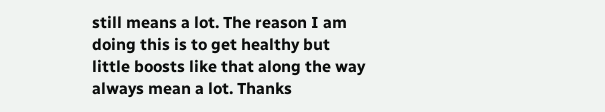still means a lot. The reason I am doing this is to get healthy but little boosts like that along the way always mean a lot. Thanks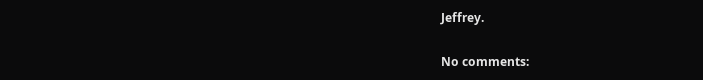Jeffrey.

No comments: